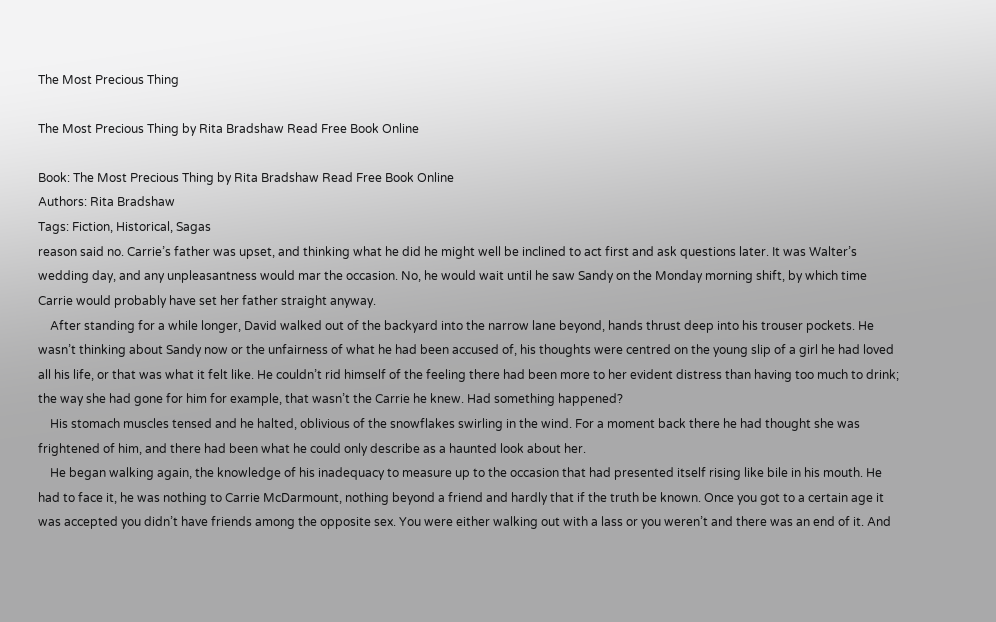The Most Precious Thing

The Most Precious Thing by Rita Bradshaw Read Free Book Online

Book: The Most Precious Thing by Rita Bradshaw Read Free Book Online
Authors: Rita Bradshaw
Tags: Fiction, Historical, Sagas
reason said no. Carrie’s father was upset, and thinking what he did he might well be inclined to act first and ask questions later. It was Walter’s wedding day, and any unpleasantness would mar the occasion. No, he would wait until he saw Sandy on the Monday morning shift, by which time Carrie would probably have set her father straight anyway.
    After standing for a while longer, David walked out of the backyard into the narrow lane beyond, hands thrust deep into his trouser pockets. He wasn’t thinking about Sandy now or the unfairness of what he had been accused of, his thoughts were centred on the young slip of a girl he had loved all his life, or that was what it felt like. He couldn’t rid himself of the feeling there had been more to her evident distress than having too much to drink; the way she had gone for him for example, that wasn’t the Carrie he knew. Had something happened?
    His stomach muscles tensed and he halted, oblivious of the snowflakes swirling in the wind. For a moment back there he had thought she was frightened of him, and there had been what he could only describe as a haunted look about her.
    He began walking again, the knowledge of his inadequacy to measure up to the occasion that had presented itself rising like bile in his mouth. He had to face it, he was nothing to Carrie McDarmount, nothing beyond a friend and hardly that if the truth be known. Once you got to a certain age it was accepted you didn’t have friends among the opposite sex. You were either walking out with a lass or you weren’t and there was an end of it. And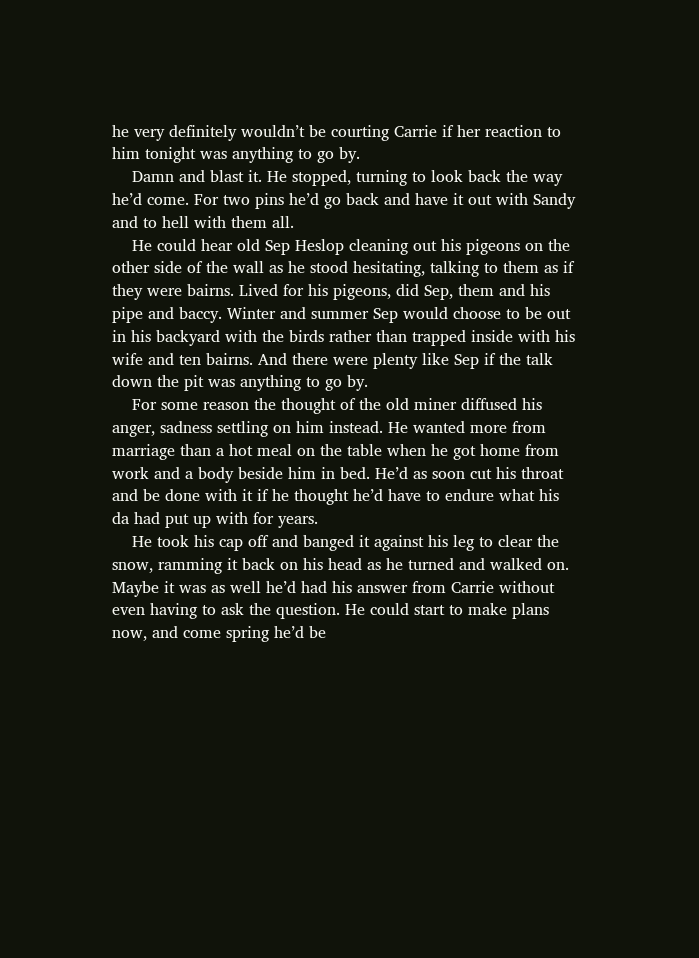he very definitely wouldn’t be courting Carrie if her reaction to him tonight was anything to go by.
    Damn and blast it. He stopped, turning to look back the way he’d come. For two pins he’d go back and have it out with Sandy and to hell with them all.
    He could hear old Sep Heslop cleaning out his pigeons on the other side of the wall as he stood hesitating, talking to them as if they were bairns. Lived for his pigeons, did Sep, them and his pipe and baccy. Winter and summer Sep would choose to be out in his backyard with the birds rather than trapped inside with his wife and ten bairns. And there were plenty like Sep if the talk down the pit was anything to go by.
    For some reason the thought of the old miner diffused his anger, sadness settling on him instead. He wanted more from marriage than a hot meal on the table when he got home from work and a body beside him in bed. He’d as soon cut his throat and be done with it if he thought he’d have to endure what his da had put up with for years.
    He took his cap off and banged it against his leg to clear the snow, ramming it back on his head as he turned and walked on. Maybe it was as well he’d had his answer from Carrie without even having to ask the question. He could start to make plans now, and come spring he’d be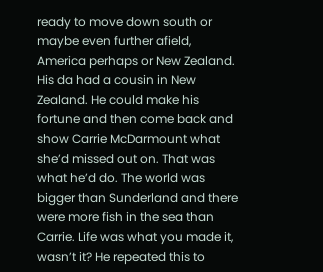ready to move down south or maybe even further afield, America perhaps or New Zealand. His da had a cousin in New Zealand. He could make his fortune and then come back and show Carrie McDarmount what she’d missed out on. That was what he’d do. The world was bigger than Sunderland and there were more fish in the sea than Carrie. Life was what you made it, wasn’t it? He repeated this to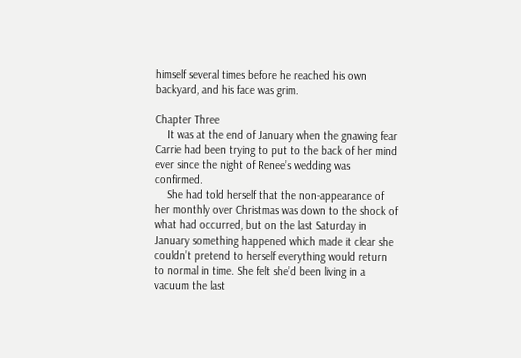himself several times before he reached his own backyard, and his face was grim.

Chapter Three
    It was at the end of January when the gnawing fear Carrie had been trying to put to the back of her mind ever since the night of Renee’s wedding was confirmed.
    She had told herself that the non-appearance of her monthly over Christmas was down to the shock of what had occurred, but on the last Saturday in January something happened which made it clear she couldn’t pretend to herself everything would return to normal in time. She felt she’d been living in a vacuum the last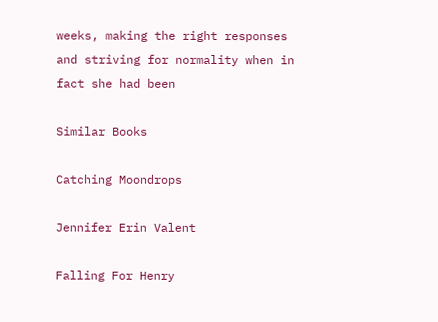weeks, making the right responses and striving for normality when in fact she had been

Similar Books

Catching Moondrops

Jennifer Erin Valent

Falling For Henry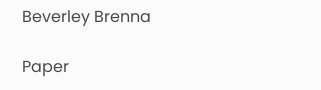Beverley Brenna

Paper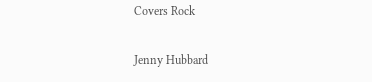Covers Rock

Jenny Hubbard